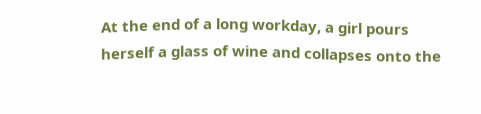At the end of a long workday, a girl pours herself a glass of wine and collapses onto the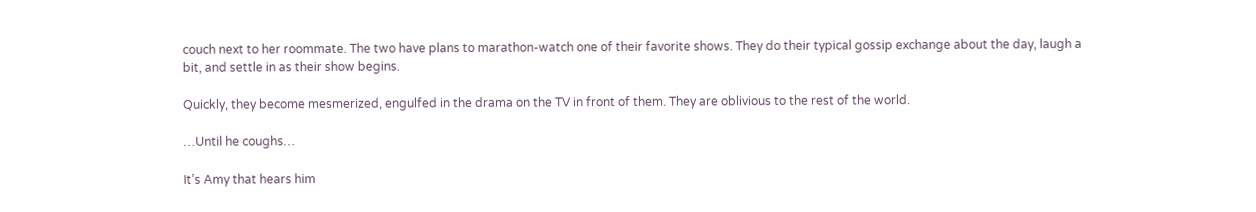couch next to her roommate. The two have plans to marathon-watch one of their favorite shows. They do their typical gossip exchange about the day, laugh a bit, and settle in as their show begins.

Quickly, they become mesmerized, engulfed in the drama on the TV in front of them. They are oblivious to the rest of the world.

…Until he coughs…

It’s Amy that hears him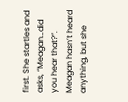first. She startles and asks, “Meagan…did you hear that?”. Meagan hasn’t heard anything, but she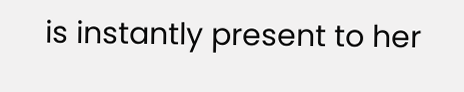is instantly present to her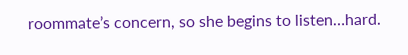roommate’s concern, so she begins to listen…hard.